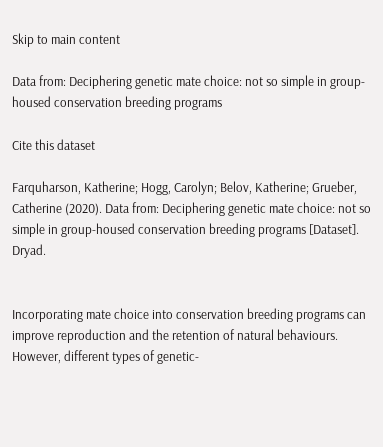Skip to main content

Data from: Deciphering genetic mate choice: not so simple in group-housed conservation breeding programs

Cite this dataset

Farquharson, Katherine; Hogg, Carolyn; Belov, Katherine; Grueber, Catherine (2020). Data from: Deciphering genetic mate choice: not so simple in group-housed conservation breeding programs [Dataset]. Dryad.


Incorporating mate choice into conservation breeding programs can improve reproduction and the retention of natural behaviours. However, different types of genetic-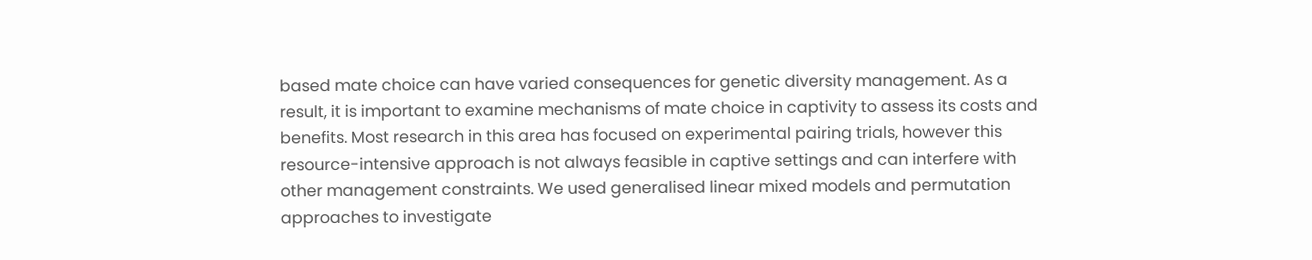based mate choice can have varied consequences for genetic diversity management. As a result, it is important to examine mechanisms of mate choice in captivity to assess its costs and benefits. Most research in this area has focused on experimental pairing trials, however this resource-intensive approach is not always feasible in captive settings and can interfere with other management constraints. We used generalised linear mixed models and permutation approaches to investigate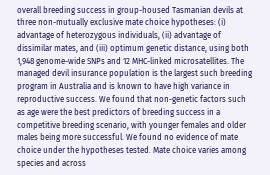overall breeding success in group-housed Tasmanian devils at three non-mutually exclusive mate choice hypotheses: (i) advantage of heterozygous individuals, (ii) advantage of dissimilar mates, and (iii) optimum genetic distance, using both 1,948 genome-wide SNPs and 12 MHC-linked microsatellites. The managed devil insurance population is the largest such breeding program in Australia and is known to have high variance in reproductive success. We found that non-genetic factors such as age were the best predictors of breeding success in a competitive breeding scenario, with younger females and older males being more successful. We found no evidence of mate choice under the hypotheses tested. Mate choice varies among species and across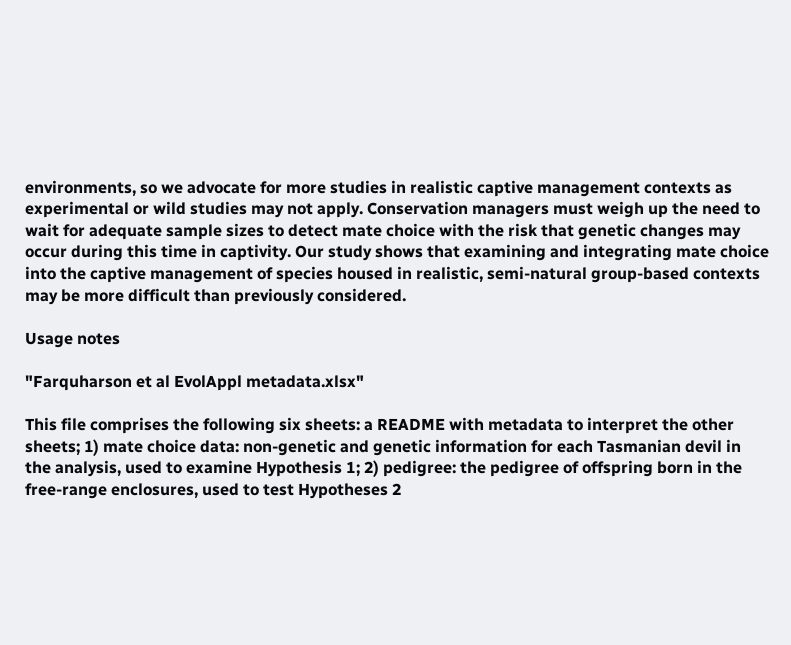environments, so we advocate for more studies in realistic captive management contexts as experimental or wild studies may not apply. Conservation managers must weigh up the need to wait for adequate sample sizes to detect mate choice with the risk that genetic changes may occur during this time in captivity. Our study shows that examining and integrating mate choice into the captive management of species housed in realistic, semi-natural group-based contexts may be more difficult than previously considered.

Usage notes

"Farquharson et al EvolAppl metadata.xlsx"

This file comprises the following six sheets: a README with metadata to interpret the other sheets; 1) mate choice data: non-genetic and genetic information for each Tasmanian devil in the analysis, used to examine Hypothesis 1; 2) pedigree: the pedigree of offspring born in the free-range enclosures, used to test Hypotheses 2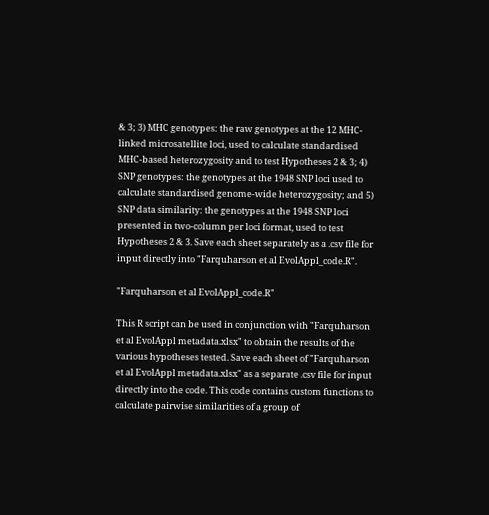& 3; 3) MHC genotypes: the raw genotypes at the 12 MHC-linked microsatellite loci, used to calculate standardised MHC-based heterozygosity and to test Hypotheses 2 & 3; 4) SNP genotypes: the genotypes at the 1948 SNP loci used to calculate standardised genome-wide heterozygosity; and 5) SNP data similarity: the genotypes at the 1948 SNP loci presented in two-column per loci format, used to test Hypotheses 2 & 3. Save each sheet separately as a .csv file for input directly into "Farquharson et al EvolAppl_code.R".

"Farquharson et al EvolAppl_code.R"

This R script can be used in conjunction with "Farquharson et al EvolAppl metadata.xlsx" to obtain the results of the various hypotheses tested. Save each sheet of "Farquharson et al EvolAppl metadata.xlsx" as a separate .csv file for input directly into the code. This code contains custom functions to calculate pairwise similarities of a group of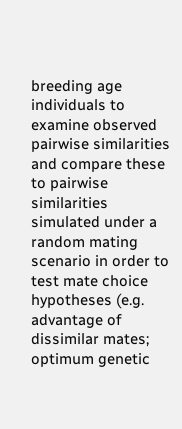breeding age individuals to examine observed pairwise similarities and compare these to pairwise similarities simulated under a random mating scenario in order to test mate choice hypotheses (e.g. advantage of dissimilar mates; optimum genetic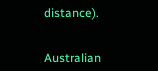distance).


Australian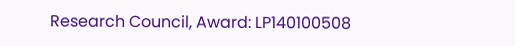Research Council, Award: LP140100508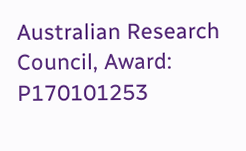Australian Research Council, Award: P170101253